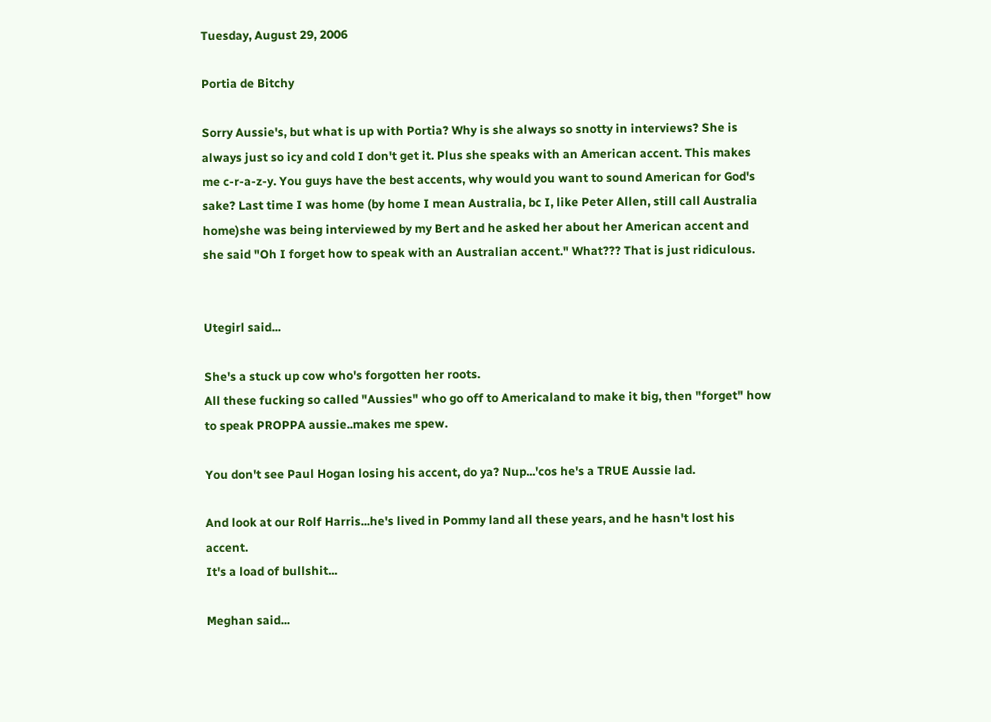Tuesday, August 29, 2006

Portia de Bitchy

Sorry Aussie's, but what is up with Portia? Why is she always so snotty in interviews? She is always just so icy and cold I don't get it. Plus she speaks with an American accent. This makes me c-r-a-z-y. You guys have the best accents, why would you want to sound American for God's sake? Last time I was home (by home I mean Australia, bc I, like Peter Allen, still call Australia home)she was being interviewed by my Bert and he asked her about her American accent and she said "Oh I forget how to speak with an Australian accent." What??? That is just ridiculous.


Utegirl said...

She's a stuck up cow who's forgotten her roots.
All these fucking so called "Aussies" who go off to Americaland to make it big, then "forget" how to speak PROPPA aussie..makes me spew.

You don't see Paul Hogan losing his accent, do ya? Nup...'cos he's a TRUE Aussie lad.

And look at our Rolf Harris...he's lived in Pommy land all these years, and he hasn't lost his accent.
It's a load of bullshit...

Meghan said...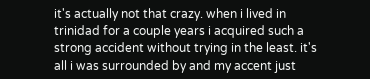it's actually not that crazy. when i lived in trinidad for a couple years i acquired such a strong accident without trying in the least. it's all i was surrounded by and my accent just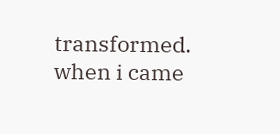transformed. when i came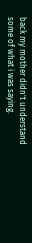back my mother didn't understand some of what i was saying.